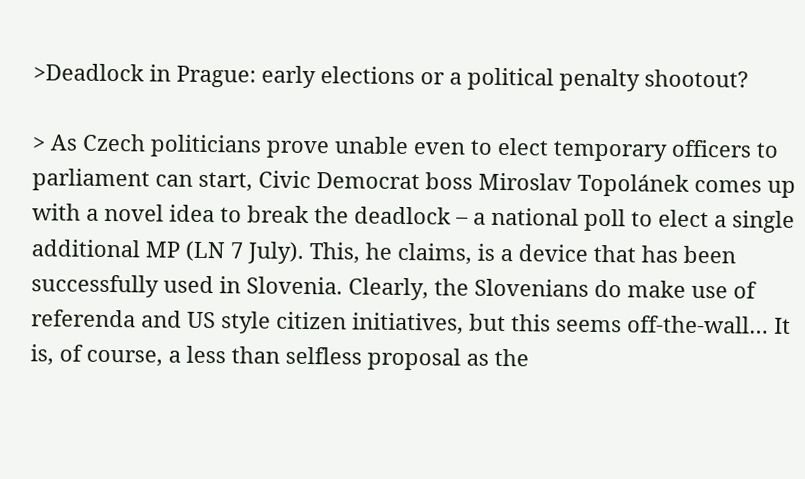>Deadlock in Prague: early elections or a political penalty shootout?

> As Czech politicians prove unable even to elect temporary officers to parliament can start, Civic Democrat boss Miroslav Topolánek comes up with a novel idea to break the deadlock – a national poll to elect a single additional MP (LN 7 July). This, he claims, is a device that has been successfully used in Slovenia. Clearly, the Slovenians do make use of referenda and US style citizen initiatives, but this seems off-the-wall… It is, of course, a less than selfless proposal as the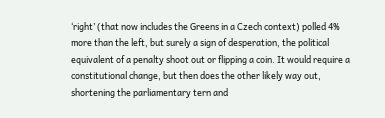‘right’ (that now includes the Greens in a Czech context) polled 4% more than the left, but surely a sign of desperation, the political equivalent of a penalty shoot out or flipping a coin. It would require a constitutional change, but then does the other likely way out, shortening the parliamentary tern and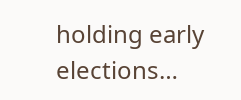holding early elections…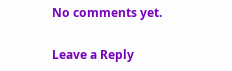No comments yet.

Leave a Reply